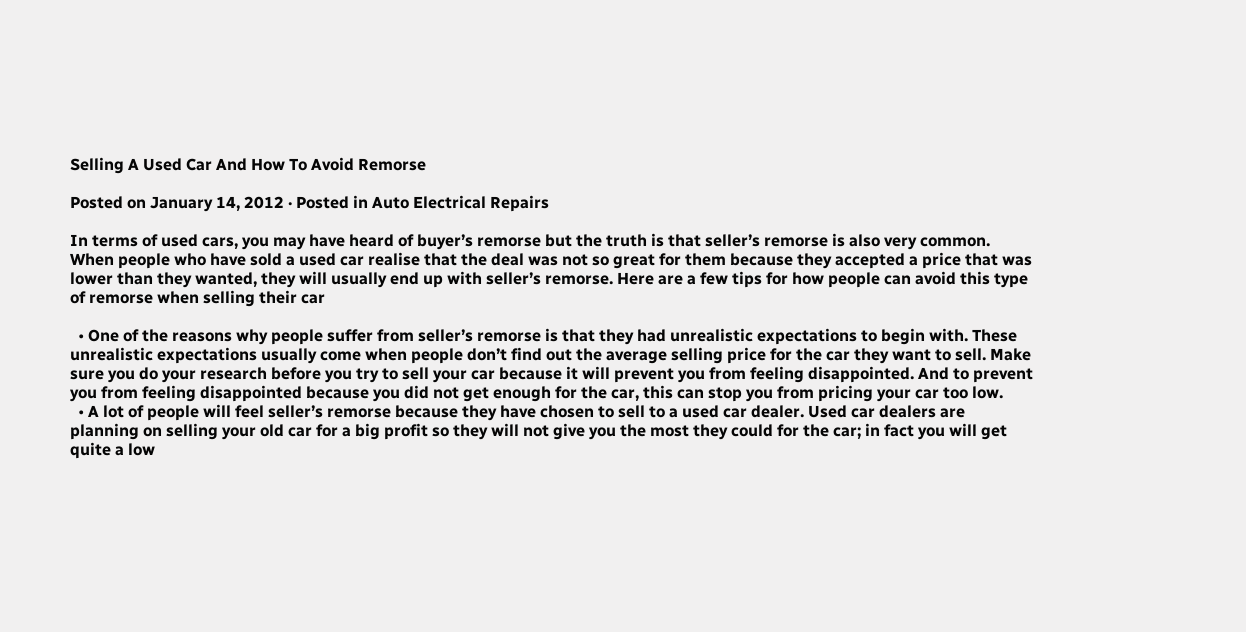Selling A Used Car And How To Avoid Remorse

Posted on January 14, 2012 · Posted in Auto Electrical Repairs

In terms of used cars, you may have heard of buyer’s remorse but the truth is that seller’s remorse is also very common. When people who have sold a used car realise that the deal was not so great for them because they accepted a price that was lower than they wanted, they will usually end up with seller’s remorse. Here are a few tips for how people can avoid this type of remorse when selling their car

  • One of the reasons why people suffer from seller’s remorse is that they had unrealistic expectations to begin with. These unrealistic expectations usually come when people don’t find out the average selling price for the car they want to sell. Make sure you do your research before you try to sell your car because it will prevent you from feeling disappointed. And to prevent you from feeling disappointed because you did not get enough for the car, this can stop you from pricing your car too low.
  • A lot of people will feel seller’s remorse because they have chosen to sell to a used car dealer. Used car dealers are planning on selling your old car for a big profit so they will not give you the most they could for the car; in fact you will get quite a low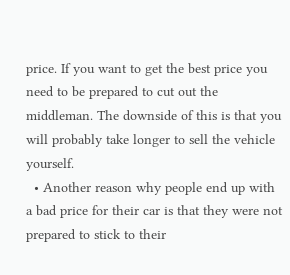price. If you want to get the best price you need to be prepared to cut out the middleman. The downside of this is that you will probably take longer to sell the vehicle yourself.
  • Another reason why people end up with a bad price for their car is that they were not prepared to stick to their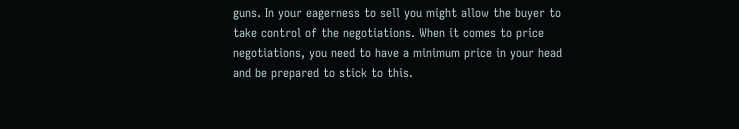guns. In your eagerness to sell you might allow the buyer to take control of the negotiations. When it comes to price negotiations, you need to have a minimum price in your head and be prepared to stick to this.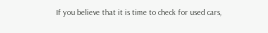If you believe that it is time to check for used cars,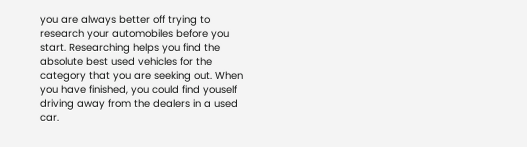you are always better off trying to research your automobiles before you start. Researching helps you find the absolute best used vehicles for the category that you are seeking out. When you have finished, you could find youself driving away from the dealers in a used car.